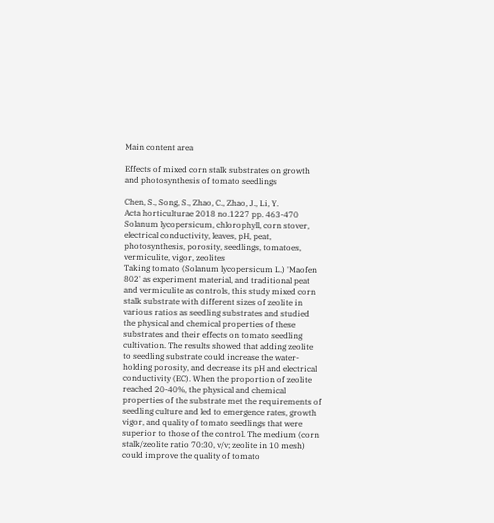Main content area

Effects of mixed corn stalk substrates on growth and photosynthesis of tomato seedlings

Chen, S., Song, S., Zhao, C., Zhao, J., Li, Y.
Acta horticulturae 2018 no.1227 pp. 463-470
Solanum lycopersicum, chlorophyll, corn stover, electrical conductivity, leaves, pH, peat, photosynthesis, porosity, seedlings, tomatoes, vermiculite, vigor, zeolites
Taking tomato (Solanum lycopersicum L.) 'Maofen 802' as experiment material, and traditional peat and vermiculite as controls, this study mixed corn stalk substrate with different sizes of zeolite in various ratios as seedling substrates and studied the physical and chemical properties of these substrates and their effects on tomato seedling cultivation. The results showed that adding zeolite to seedling substrate could increase the water-holding porosity, and decrease its pH and electrical conductivity (EC). When the proportion of zeolite reached 20-40%, the physical and chemical properties of the substrate met the requirements of seedling culture and led to emergence rates, growth vigor, and quality of tomato seedlings that were superior to those of the control. The medium (corn stalk/zeolite ratio 70:30, v/v; zeolite in 10 mesh) could improve the quality of tomato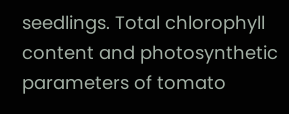seedlings. Total chlorophyll content and photosynthetic parameters of tomato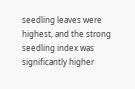seedling leaves were highest, and the strong seedling index was significantly higher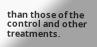than those of the control and other treatments.